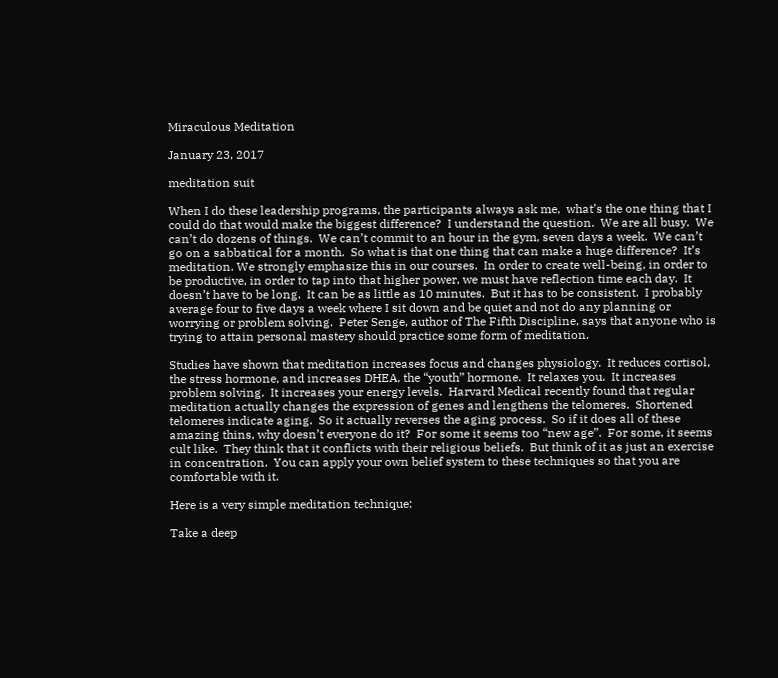Miraculous Meditation

January 23, 2017

meditation suit

When I do these leadership programs, the participants always ask me,  what’s the one thing that I could do that would make the biggest difference?  I understand the question.  We are all busy.  We can’t do dozens of things.  We can’t commit to an hour in the gym, seven days a week.  We can’t go on a sabbatical for a month.  So what is that one thing that can make a huge difference?  It’s meditation. We strongly emphasize this in our courses.  In order to create well-being, in order to be productive, in order to tap into that higher power, we must have reflection time each day.  It doesn’t have to be long.  It can be as little as 10 minutes.  But it has to be consistent.  I probably average four to five days a week where I sit down and be quiet and not do any planning or worrying or problem solving.  Peter Senge, author of The Fifth Discipline, says that anyone who is trying to attain personal mastery should practice some form of meditation.

Studies have shown that meditation increases focus and changes physiology.  It reduces cortisol, the stress hormone, and increases DHEA, the “youth” hormone.  It relaxes you.  It increases problem solving.  It increases your energy levels.  Harvard Medical recently found that regular meditation actually changes the expression of genes and lengthens the telomeres.  Shortened telomeres indicate aging.  So it actually reverses the aging process.  So if it does all of these amazing thins, why doesn’t everyone do it?  For some it seems too “new age”.  For some, it seems cult like.  They think that it conflicts with their religious beliefs.  But think of it as just an exercise in concentration.  You can apply your own belief system to these techniques so that you are comfortable with it.

Here is a very simple meditation technique:

Take a deep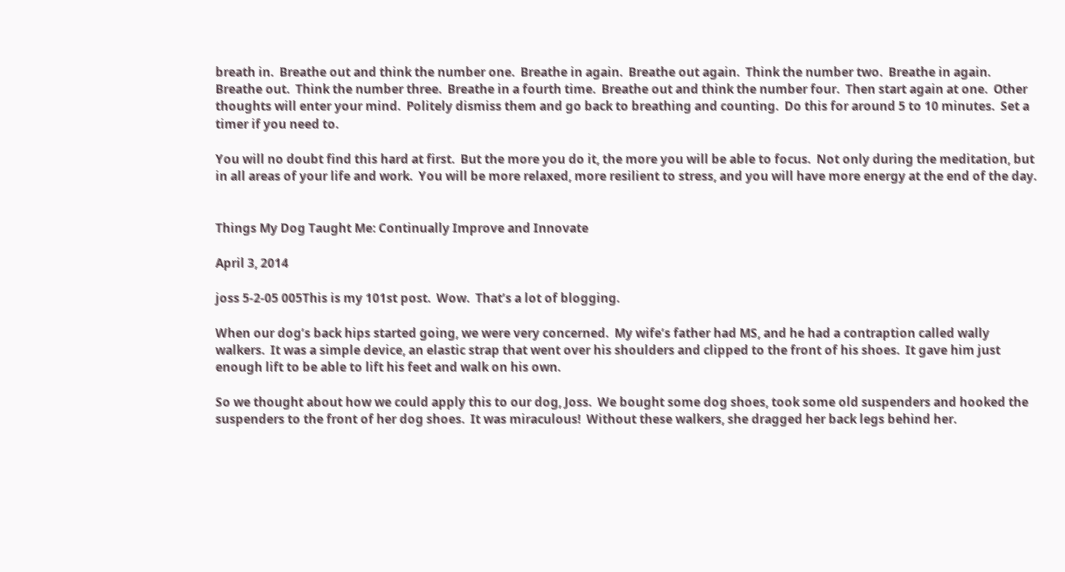breath in.  Breathe out and think the number one.  Breathe in again.  Breathe out again.  Think the number two.  Breathe in again.  Breathe out.  Think the number three.  Breathe in a fourth time.  Breathe out and think the number four.  Then start again at one.  Other thoughts will enter your mind.  Politely dismiss them and go back to breathing and counting.  Do this for around 5 to 10 minutes.  Set a timer if you need to.

You will no doubt find this hard at first.  But the more you do it, the more you will be able to focus.  Not only during the meditation, but in all areas of your life and work.  You will be more relaxed, more resilient to stress, and you will have more energy at the end of the day.


Things My Dog Taught Me: Continually Improve and Innovate

April 3, 2014

joss 5-2-05 005This is my 101st post.  Wow.  That’s a lot of blogging.

When our dog’s back hips started going, we were very concerned.  My wife’s father had MS, and he had a contraption called wally walkers.  It was a simple device, an elastic strap that went over his shoulders and clipped to the front of his shoes.  It gave him just enough lift to be able to lift his feet and walk on his own.

So we thought about how we could apply this to our dog, Joss.  We bought some dog shoes, took some old suspenders and hooked the suspenders to the front of her dog shoes.  It was miraculous!  Without these walkers, she dragged her back legs behind her.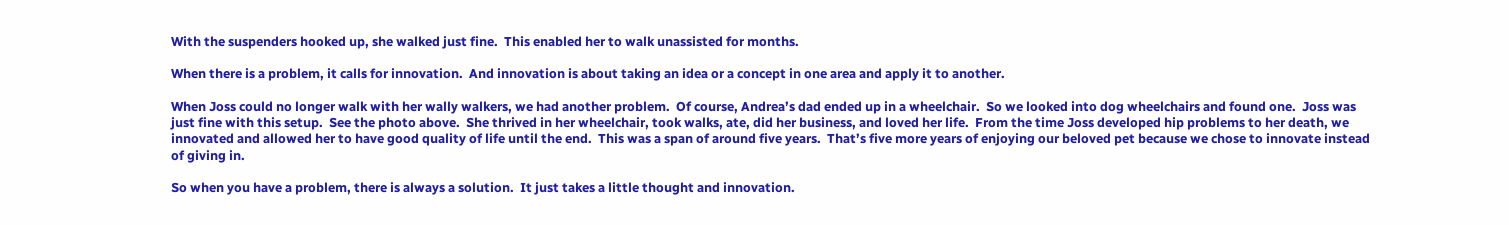With the suspenders hooked up, she walked just fine.  This enabled her to walk unassisted for months.

When there is a problem, it calls for innovation.  And innovation is about taking an idea or a concept in one area and apply it to another.

When Joss could no longer walk with her wally walkers, we had another problem.  Of course, Andrea’s dad ended up in a wheelchair.  So we looked into dog wheelchairs and found one.  Joss was just fine with this setup.  See the photo above.  She thrived in her wheelchair, took walks, ate, did her business, and loved her life.  From the time Joss developed hip problems to her death, we innovated and allowed her to have good quality of life until the end.  This was a span of around five years.  That’s five more years of enjoying our beloved pet because we chose to innovate instead of giving in.

So when you have a problem, there is always a solution.  It just takes a little thought and innovation.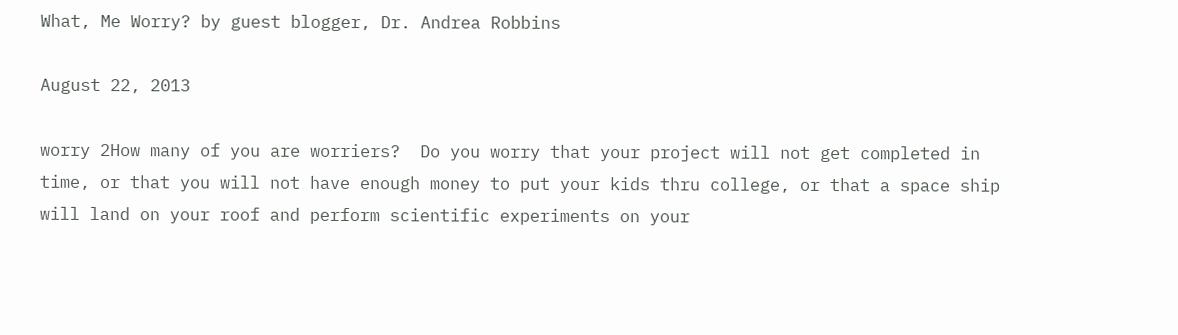What, Me Worry? by guest blogger, Dr. Andrea Robbins

August 22, 2013

worry 2How many of you are worriers?  Do you worry that your project will not get completed in time, or that you will not have enough money to put your kids thru college, or that a space ship will land on your roof and perform scientific experiments on your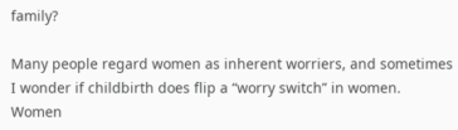family?

Many people regard women as inherent worriers, and sometimes I wonder if childbirth does flip a “worry switch” in women. Women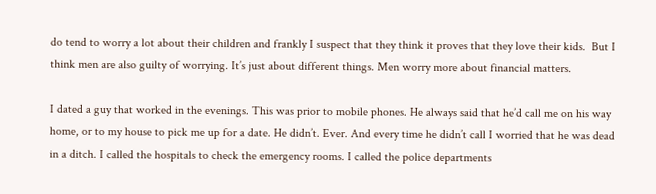do tend to worry a lot about their children and frankly I suspect that they think it proves that they love their kids.  But I think men are also guilty of worrying. It’s just about different things. Men worry more about financial matters.

I dated a guy that worked in the evenings. This was prior to mobile phones. He always said that he’d call me on his way home, or to my house to pick me up for a date. He didn’t. Ever. And every time he didn’t call I worried that he was dead in a ditch. I called the hospitals to check the emergency rooms. I called the police departments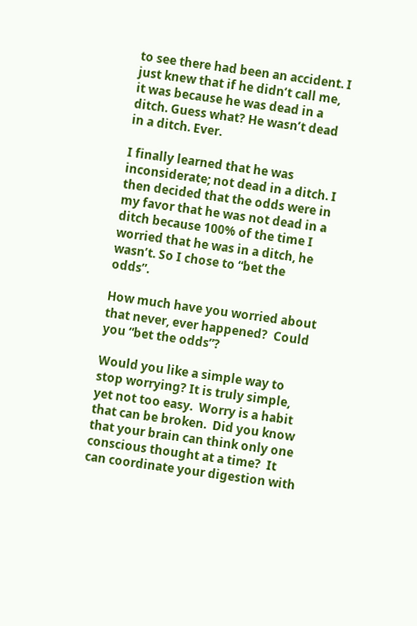to see there had been an accident. I just knew that if he didn’t call me, it was because he was dead in a ditch. Guess what? He wasn’t dead in a ditch. Ever.

I finally learned that he was inconsiderate; not dead in a ditch. I then decided that the odds were in my favor that he was not dead in a ditch because 100% of the time I worried that he was in a ditch, he wasn’t. So I chose to “bet the odds”.

How much have you worried about that never, ever happened?  Could you “bet the odds”?

Would you like a simple way to stop worrying? It is truly simple, yet not too easy.  Worry is a habit that can be broken.  Did you know that your brain can think only one conscious thought at a time?  It can coordinate your digestion with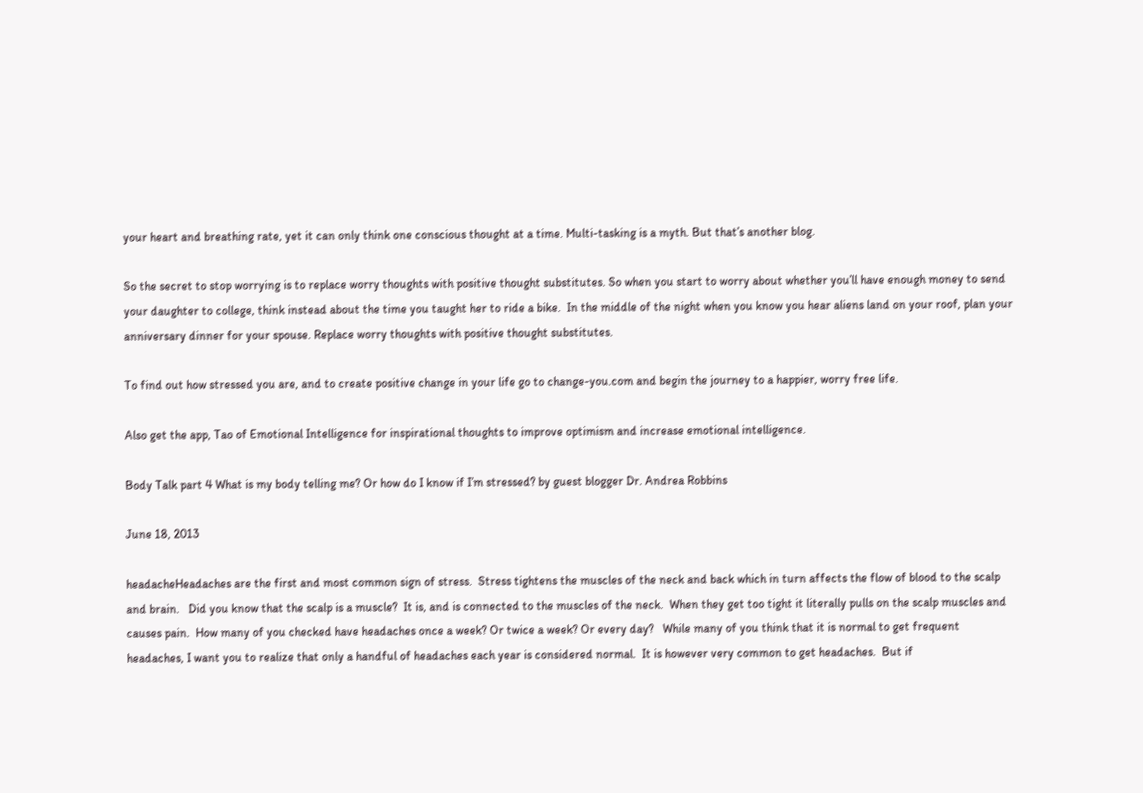your heart and breathing rate, yet it can only think one conscious thought at a time. Multi-tasking is a myth. But that’s another blog.

So the secret to stop worrying is to replace worry thoughts with positive thought substitutes. So when you start to worry about whether you’ll have enough money to send your daughter to college, think instead about the time you taught her to ride a bike.  In the middle of the night when you know you hear aliens land on your roof, plan your anniversary dinner for your spouse. Replace worry thoughts with positive thought substitutes.

To find out how stressed you are, and to create positive change in your life go to change-you.com and begin the journey to a happier, worry free life.

Also get the app, Tao of Emotional Intelligence for inspirational thoughts to improve optimism and increase emotional intelligence.

Body Talk part 4 What is my body telling me? Or how do I know if I’m stressed? by guest blogger Dr. Andrea Robbins

June 18, 2013

headacheHeadaches are the first and most common sign of stress.  Stress tightens the muscles of the neck and back which in turn affects the flow of blood to the scalp and brain.   Did you know that the scalp is a muscle?  It is, and is connected to the muscles of the neck.  When they get too tight it literally pulls on the scalp muscles and causes pain.  How many of you checked have headaches once a week? Or twice a week? Or every day?   While many of you think that it is normal to get frequent headaches, I want you to realize that only a handful of headaches each year is considered normal.  It is however very common to get headaches.  But if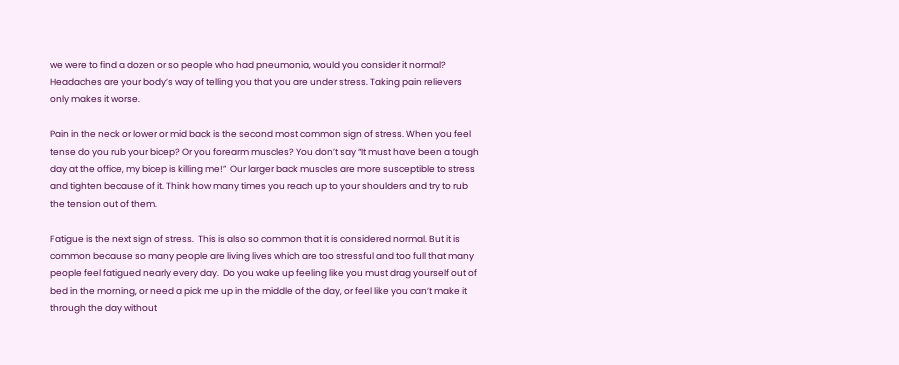we were to find a dozen or so people who had pneumonia, would you consider it normal?  Headaches are your body’s way of telling you that you are under stress. Taking pain relievers only makes it worse.

Pain in the neck or lower or mid back is the second most common sign of stress. When you feel tense do you rub your bicep? Or you forearm muscles? You don’t say “It must have been a tough day at the office, my bicep is killing me!”  Our larger back muscles are more susceptible to stress and tighten because of it. Think how many times you reach up to your shoulders and try to rub the tension out of them.

Fatigue is the next sign of stress.  This is also so common that it is considered normal. But it is common because so many people are living lives which are too stressful and too full that many people feel fatigued nearly every day.  Do you wake up feeling like you must drag yourself out of bed in the morning, or need a pick me up in the middle of the day, or feel like you can’t make it through the day without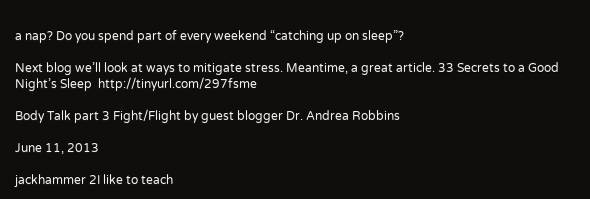a nap? Do you spend part of every weekend “catching up on sleep”?

Next blog we’ll look at ways to mitigate stress. Meantime, a great article. 33 Secrets to a Good Night’s Sleep  http://tinyurl.com/297fsme

Body Talk part 3 Fight/Flight by guest blogger Dr. Andrea Robbins

June 11, 2013

jackhammer 2I like to teach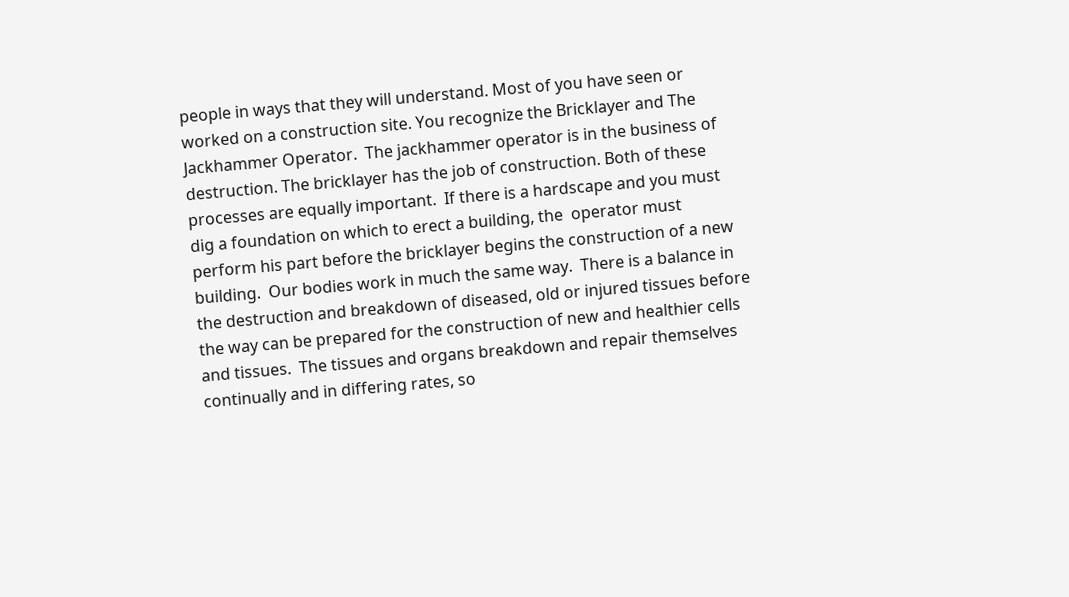people in ways that they will understand. Most of you have seen or worked on a construction site. You recognize the Bricklayer and The Jackhammer Operator.  The jackhammer operator is in the business of destruction. The bricklayer has the job of construction. Both of these processes are equally important.  If there is a hardscape and you must dig a foundation on which to erect a building, the  operator must perform his part before the bricklayer begins the construction of a new building.  Our bodies work in much the same way.  There is a balance in the destruction and breakdown of diseased, old or injured tissues before the way can be prepared for the construction of new and healthier cells and tissues.  The tissues and organs breakdown and repair themselves continually and in differing rates, so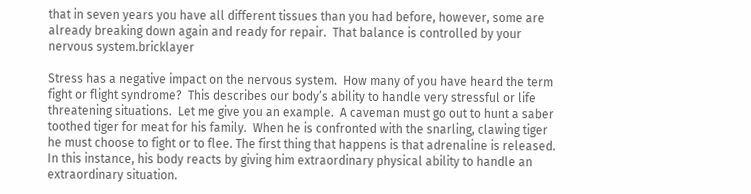that in seven years you have all different tissues than you had before, however, some are already breaking down again and ready for repair.  That balance is controlled by your nervous system.bricklayer

Stress has a negative impact on the nervous system.  How many of you have heard the term fight or flight syndrome?  This describes our body’s ability to handle very stressful or life threatening situations.  Let me give you an example.  A caveman must go out to hunt a saber toothed tiger for meat for his family.  When he is confronted with the snarling, clawing tiger he must choose to fight or to flee. The first thing that happens is that adrenaline is released. In this instance, his body reacts by giving him extraordinary physical ability to handle an extraordinary situation.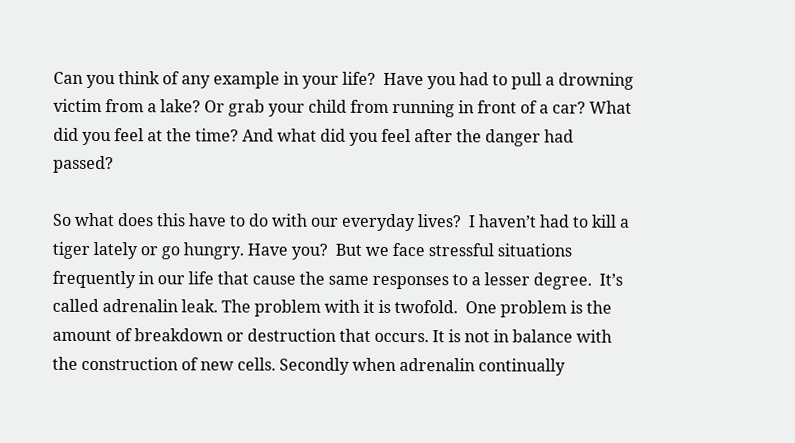Can you think of any example in your life?  Have you had to pull a drowning victim from a lake? Or grab your child from running in front of a car? What did you feel at the time? And what did you feel after the danger had passed?

So what does this have to do with our everyday lives?  I haven’t had to kill a tiger lately or go hungry. Have you?  But we face stressful situations frequently in our life that cause the same responses to a lesser degree.  It’s called adrenalin leak. The problem with it is twofold.  One problem is the amount of breakdown or destruction that occurs. It is not in balance with the construction of new cells. Secondly when adrenalin continually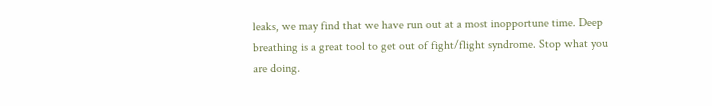leaks, we may find that we have run out at a most inopportune time. Deep breathing is a great tool to get out of fight/flight syndrome. Stop what you are doing.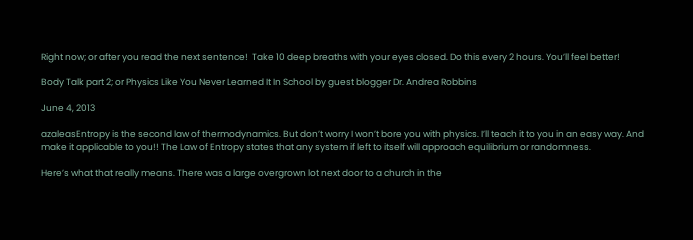Right now; or after you read the next sentence!  Take 10 deep breaths with your eyes closed. Do this every 2 hours. You’ll feel better!

Body Talk part 2; or Physics Like You Never Learned It In School by guest blogger Dr. Andrea Robbins

June 4, 2013

azaleasEntropy is the second law of thermodynamics. But don’t worry I won’t bore you with physics. I’ll teach it to you in an easy way. And make it applicable to you!! The Law of Entropy states that any system if left to itself will approach equilibrium or randomness.

Here’s what that really means. There was a large overgrown lot next door to a church in the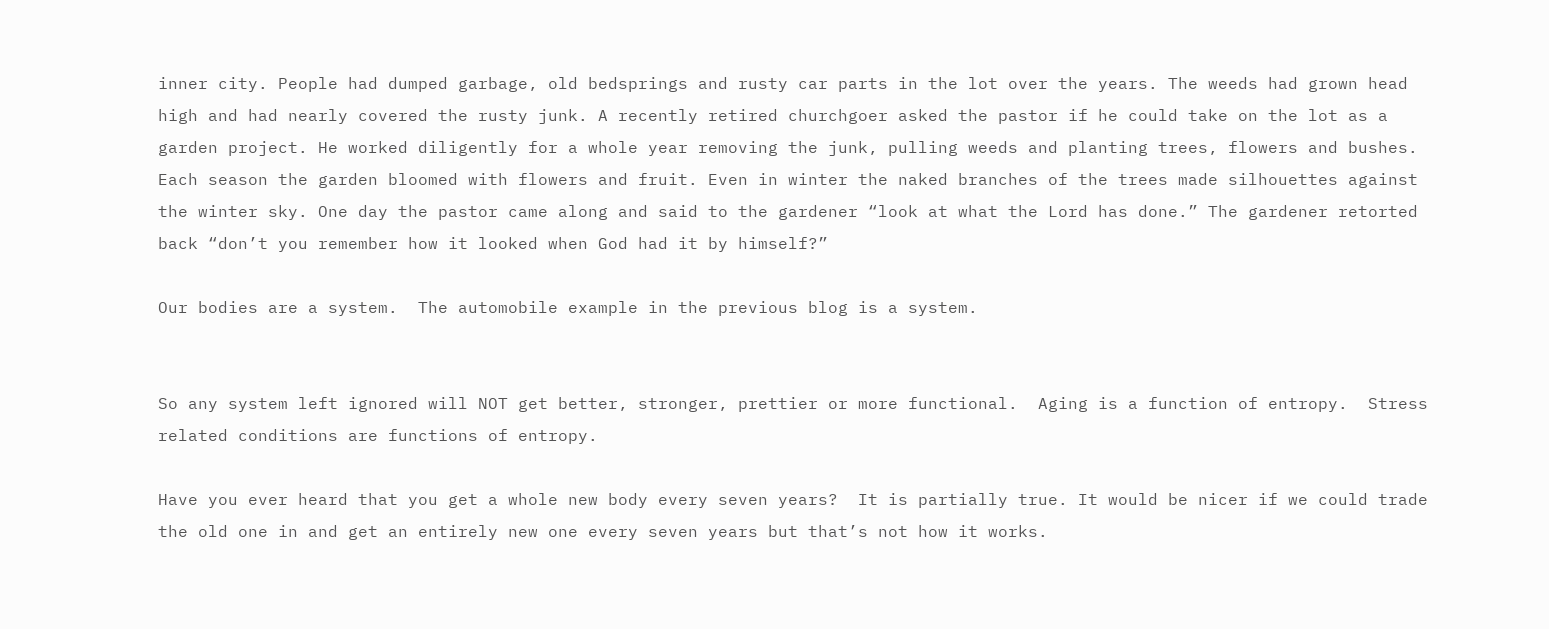inner city. People had dumped garbage, old bedsprings and rusty car parts in the lot over the years. The weeds had grown head high and had nearly covered the rusty junk. A recently retired churchgoer asked the pastor if he could take on the lot as a garden project. He worked diligently for a whole year removing the junk, pulling weeds and planting trees, flowers and bushes. Each season the garden bloomed with flowers and fruit. Even in winter the naked branches of the trees made silhouettes against the winter sky. One day the pastor came along and said to the gardener “look at what the Lord has done.” The gardener retorted back “don’t you remember how it looked when God had it by himself?”

Our bodies are a system.  The automobile example in the previous blog is a system.


So any system left ignored will NOT get better, stronger, prettier or more functional.  Aging is a function of entropy.  Stress related conditions are functions of entropy.

Have you ever heard that you get a whole new body every seven years?  It is partially true. It would be nicer if we could trade the old one in and get an entirely new one every seven years but that’s not how it works.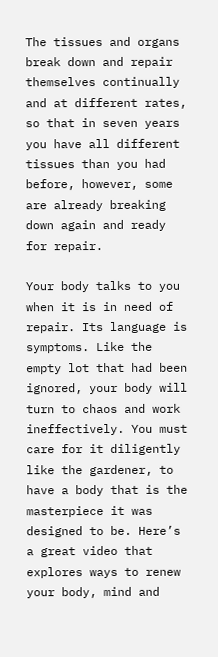The tissues and organs break down and repair themselves continually and at different rates, so that in seven years you have all different tissues than you had before, however, some are already breaking down again and ready for repair.

Your body talks to you when it is in need of repair. Its language is symptoms. Like the empty lot that had been ignored, your body will turn to chaos and work ineffectively. You must care for it diligently like the gardener, to have a body that is the masterpiece it was designed to be. Here’s a great video that explores ways to renew your body, mind and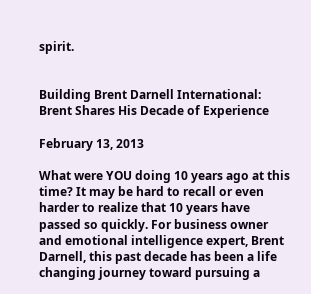spirit.


Building Brent Darnell International: Brent Shares His Decade of Experience

February 13, 2013

What were YOU doing 10 years ago at this time? It may be hard to recall or even harder to realize that 10 years have passed so quickly. For business owner and emotional intelligence expert, Brent Darnell, this past decade has been a life changing journey toward pursuing a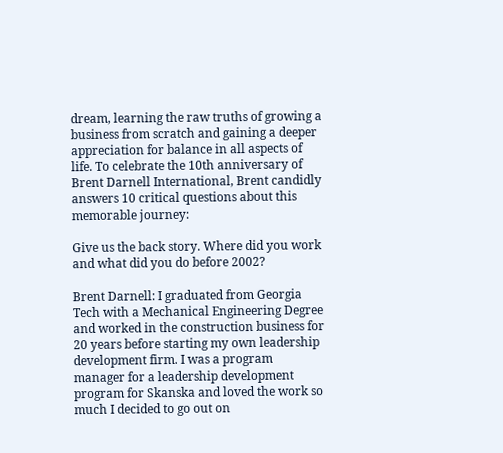dream, learning the raw truths of growing a business from scratch and gaining a deeper appreciation for balance in all aspects of life. To celebrate the 10th anniversary of Brent Darnell International, Brent candidly answers 10 critical questions about this memorable journey:

Give us the back story. Where did you work and what did you do before 2002?

Brent Darnell: I graduated from Georgia Tech with a Mechanical Engineering Degree and worked in the construction business for 20 years before starting my own leadership development firm. I was a program manager for a leadership development program for Skanska and loved the work so much I decided to go out on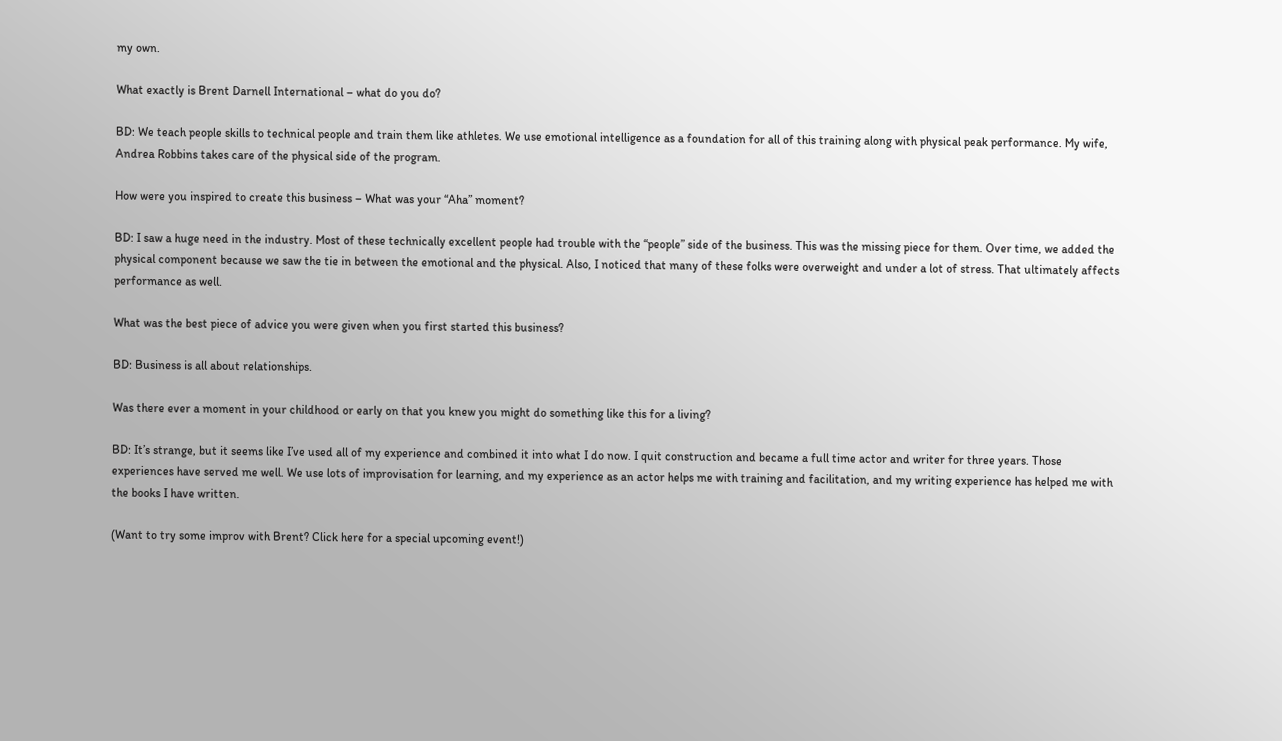my own.

What exactly is Brent Darnell International – what do you do?

BD: We teach people skills to technical people and train them like athletes. We use emotional intelligence as a foundation for all of this training along with physical peak performance. My wife, Andrea Robbins takes care of the physical side of the program.

How were you inspired to create this business – What was your “Aha” moment?

BD: I saw a huge need in the industry. Most of these technically excellent people had trouble with the “people” side of the business. This was the missing piece for them. Over time, we added the physical component because we saw the tie in between the emotional and the physical. Also, I noticed that many of these folks were overweight and under a lot of stress. That ultimately affects performance as well.

What was the best piece of advice you were given when you first started this business?

BD: Business is all about relationships.

Was there ever a moment in your childhood or early on that you knew you might do something like this for a living?

BD: It’s strange, but it seems like I’ve used all of my experience and combined it into what I do now. I quit construction and became a full time actor and writer for three years. Those experiences have served me well. We use lots of improvisation for learning, and my experience as an actor helps me with training and facilitation, and my writing experience has helped me with the books I have written.

(Want to try some improv with Brent? Click here for a special upcoming event!)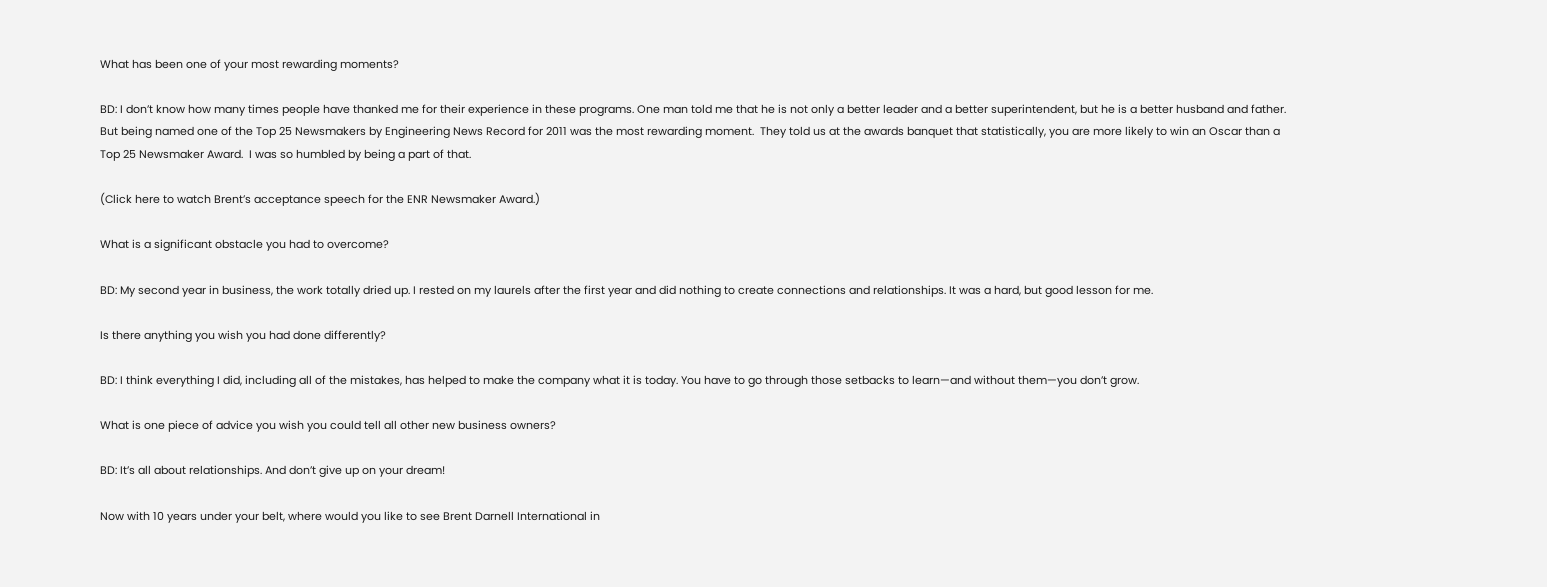What has been one of your most rewarding moments?

BD: I don’t know how many times people have thanked me for their experience in these programs. One man told me that he is not only a better leader and a better superintendent, but he is a better husband and father. But being named one of the Top 25 Newsmakers by Engineering News Record for 2011 was the most rewarding moment.  They told us at the awards banquet that statistically, you are more likely to win an Oscar than a Top 25 Newsmaker Award.  I was so humbled by being a part of that.

(Click here to watch Brent’s acceptance speech for the ENR Newsmaker Award.)

What is a significant obstacle you had to overcome?

BD: My second year in business, the work totally dried up. I rested on my laurels after the first year and did nothing to create connections and relationships. It was a hard, but good lesson for me.

Is there anything you wish you had done differently?

BD: I think everything I did, including all of the mistakes, has helped to make the company what it is today. You have to go through those setbacks to learn—and without them—you don’t grow.

What is one piece of advice you wish you could tell all other new business owners?

BD: It’s all about relationships. And don’t give up on your dream!

Now with 10 years under your belt, where would you like to see Brent Darnell International in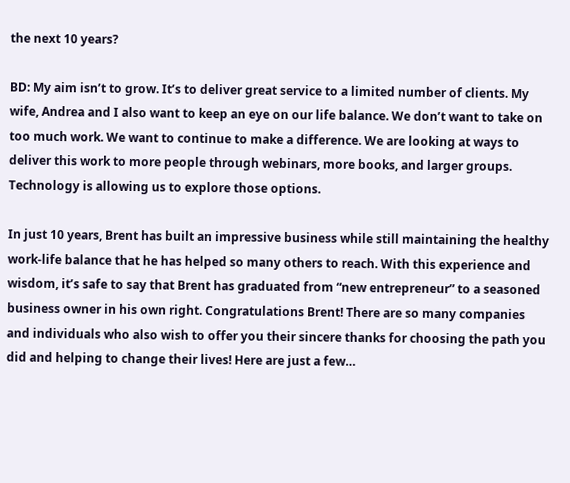the next 10 years?

BD: My aim isn’t to grow. It’s to deliver great service to a limited number of clients. My wife, Andrea and I also want to keep an eye on our life balance. We don’t want to take on too much work. We want to continue to make a difference. We are looking at ways to deliver this work to more people through webinars, more books, and larger groups. Technology is allowing us to explore those options.

In just 10 years, Brent has built an impressive business while still maintaining the healthy work-life balance that he has helped so many others to reach. With this experience and wisdom, it’s safe to say that Brent has graduated from “new entrepreneur” to a seasoned business owner in his own right. Congratulations Brent! There are so many companies and individuals who also wish to offer you their sincere thanks for choosing the path you did and helping to change their lives! Here are just a few…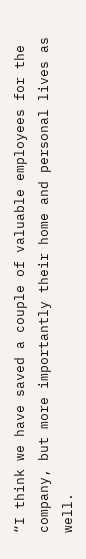“I think we have saved a couple of valuable employees for the company, but more importantly their home and personal lives as well.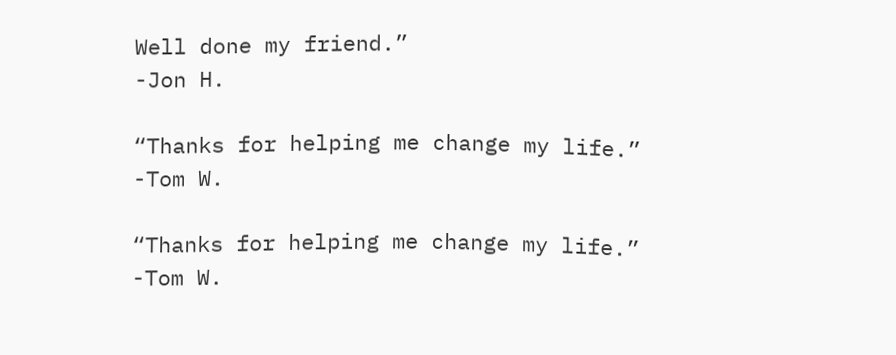Well done my friend.”
-Jon H.

“Thanks for helping me change my life.”
-Tom W.

“Thanks for helping me change my life.”
-Tom W.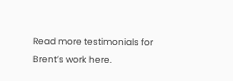Read more testimonials for Brent’s work here.